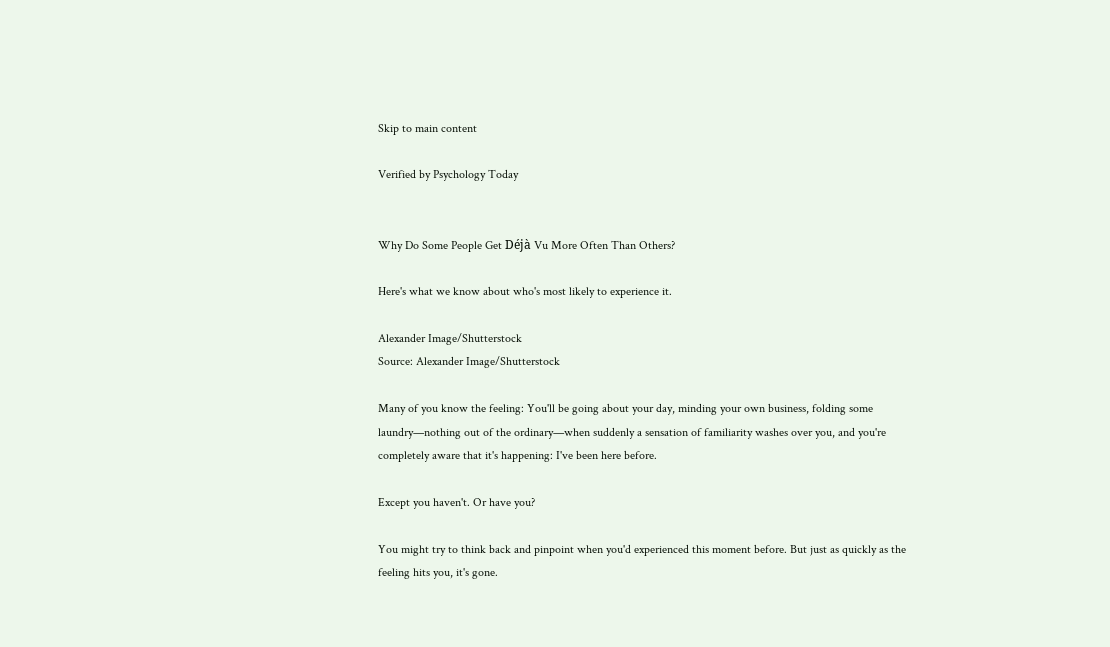Skip to main content

Verified by Psychology Today


Why Do Some People Get Déjà Vu More Often Than Others?

Here's what we know about who's most likely to experience it.

Alexander Image/Shutterstock
Source: Alexander Image/Shutterstock

Many of you know the feeling: You'll be going about your day, minding your own business, folding some laundry—nothing out of the ordinary—when suddenly a sensation of familiarity washes over you, and you're completely aware that it's happening: I've been here before.

Except you haven't. Or have you?

You might try to think back and pinpoint when you'd experienced this moment before. But just as quickly as the feeling hits you, it's gone.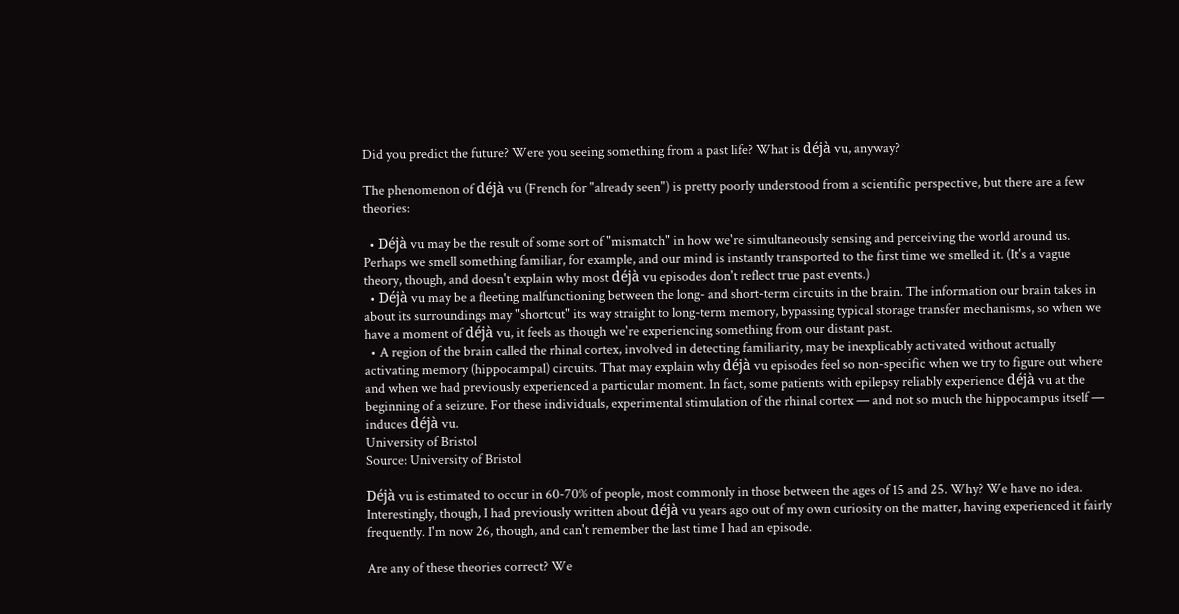Did you predict the future? Were you seeing something from a past life? What is déjà vu, anyway?

The phenomenon of déjà vu (French for "already seen") is pretty poorly understood from a scientific perspective, but there are a few theories:

  • Déjà vu may be the result of some sort of "mismatch" in how we're simultaneously sensing and perceiving the world around us. Perhaps we smell something familiar, for example, and our mind is instantly transported to the first time we smelled it. (It's a vague theory, though, and doesn't explain why most déjà vu episodes don't reflect true past events.)
  • Déjà vu may be a fleeting malfunctioning between the long- and short-term circuits in the brain. The information our brain takes in about its surroundings may "shortcut" its way straight to long-term memory, bypassing typical storage transfer mechanisms, so when we have a moment of déjà vu, it feels as though we're experiencing something from our distant past.
  • A region of the brain called the rhinal cortex, involved in detecting familiarity, may be inexplicably activated without actually activating memory (hippocampal) circuits. That may explain why déjà vu episodes feel so non-specific when we try to figure out where and when we had previously experienced a particular moment. In fact, some patients with epilepsy reliably experience déjà vu at the beginning of a seizure. For these individuals, experimental stimulation of the rhinal cortex — and not so much the hippocampus itself — induces déjà vu.
University of Bristol
Source: University of Bristol

Déjà vu is estimated to occur in 60-70% of people, most commonly in those between the ages of 15 and 25. Why? We have no idea. Interestingly, though, I had previously written about déjà vu years ago out of my own curiosity on the matter, having experienced it fairly frequently. I'm now 26, though, and can't remember the last time I had an episode.

Are any of these theories correct? We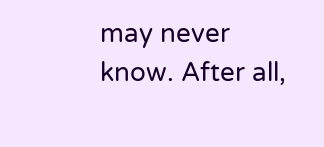may never know. After all,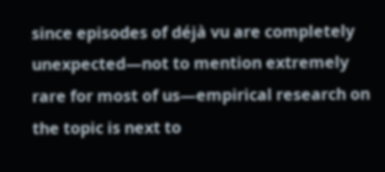since episodes of déjà vu are completely unexpected—not to mention extremely rare for most of us—empirical research on the topic is next to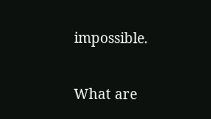impossible.

What are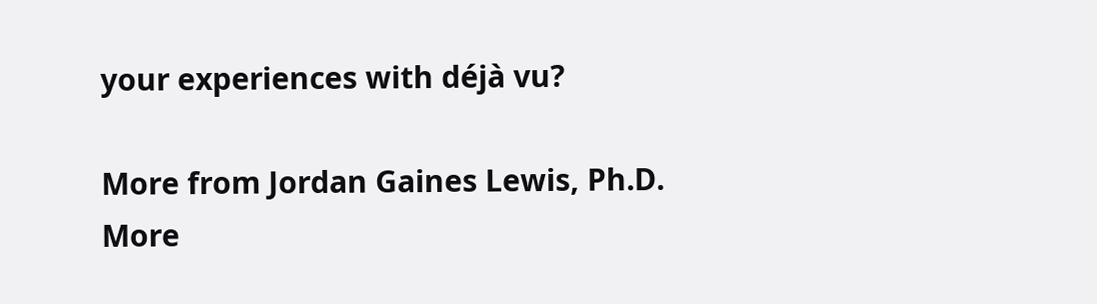your experiences with déjà vu?

More from Jordan Gaines Lewis, Ph.D.
More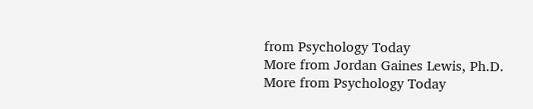from Psychology Today
More from Jordan Gaines Lewis, Ph.D.
More from Psychology Today